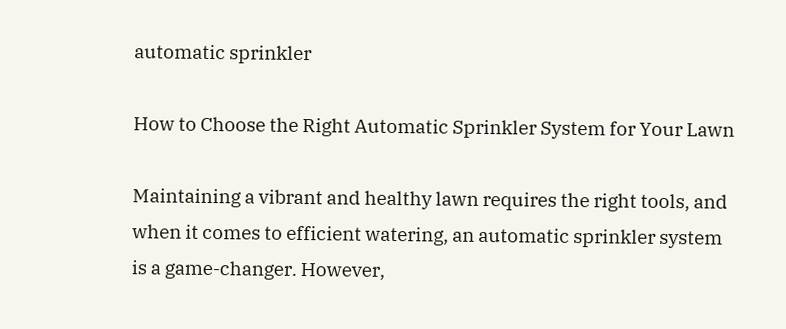automatic sprinkler

How to Choose the Right Automatic Sprinkler System for Your Lawn

Maintaining a vibrant and healthy lawn requires the right tools, and when it comes to efficient watering, an automatic sprinkler system is a game-changer. However,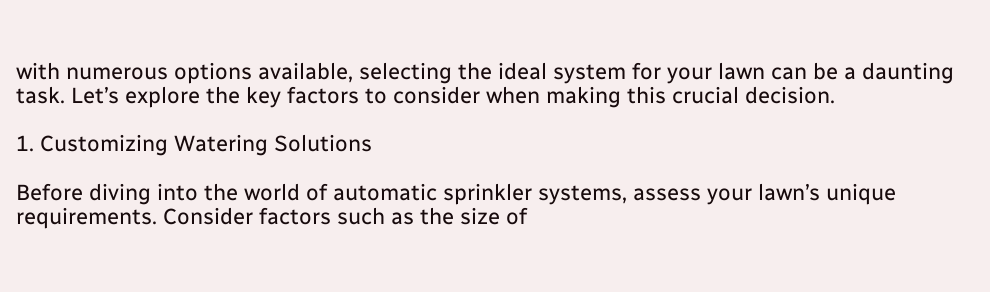with numerous options available, selecting the ideal system for your lawn can be a daunting task. Let’s explore the key factors to consider when making this crucial decision.

1. Customizing Watering Solutions

Before diving into the world of automatic sprinkler systems, assess your lawn’s unique requirements. Consider factors such as the size of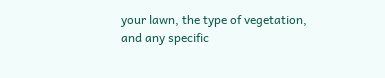your lawn, the type of vegetation, and any specific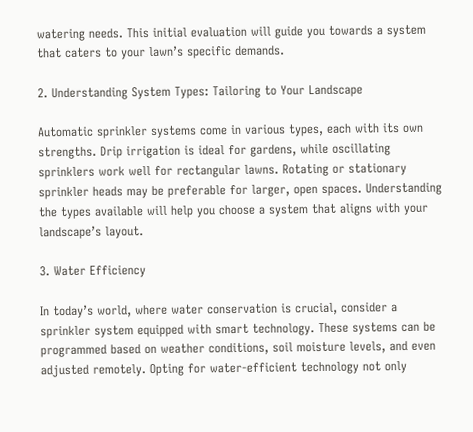watering needs. This initial evaluation will guide you towards a system that caters to your lawn’s specific demands.

2. Understanding System Types: Tailoring to Your Landscape

Automatic sprinkler systems come in various types, each with its own strengths. Drip irrigation is ideal for gardens, while oscillating sprinklers work well for rectangular lawns. Rotating or stationary sprinkler heads may be preferable for larger, open spaces. Understanding the types available will help you choose a system that aligns with your landscape’s layout.

3. Water Efficiency

In today’s world, where water conservation is crucial, consider a sprinkler system equipped with smart technology. These systems can be programmed based on weather conditions, soil moisture levels, and even adjusted remotely. Opting for water-efficient technology not only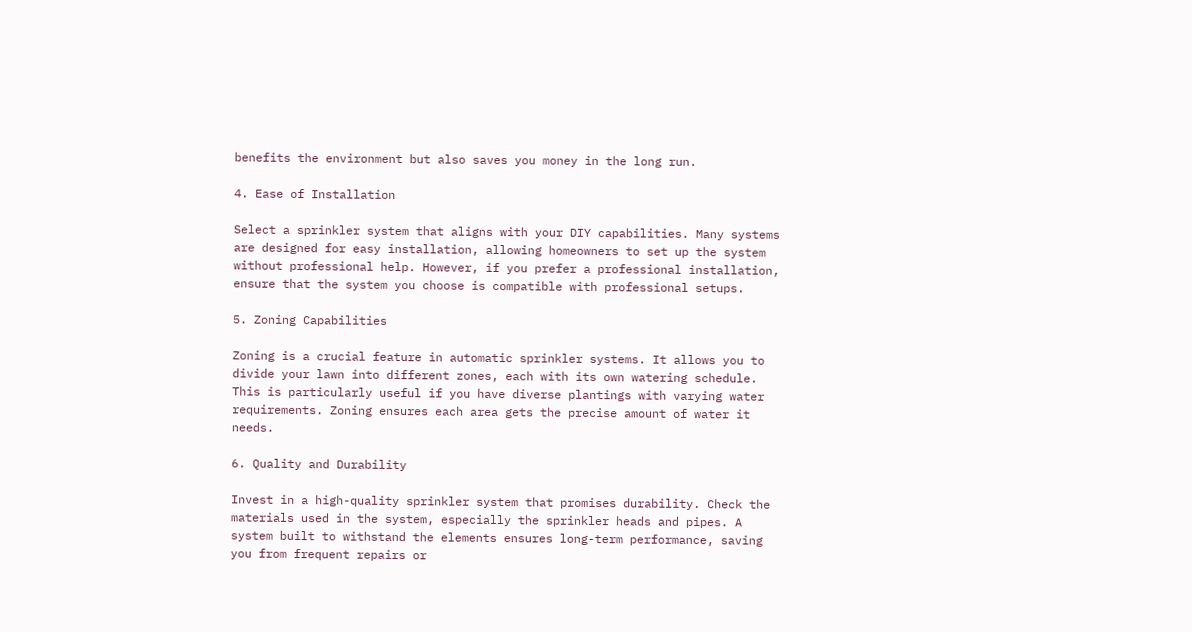benefits the environment but also saves you money in the long run.

4. Ease of Installation

Select a sprinkler system that aligns with your DIY capabilities. Many systems are designed for easy installation, allowing homeowners to set up the system without professional help. However, if you prefer a professional installation, ensure that the system you choose is compatible with professional setups.

5. Zoning Capabilities

Zoning is a crucial feature in automatic sprinkler systems. It allows you to divide your lawn into different zones, each with its own watering schedule. This is particularly useful if you have diverse plantings with varying water requirements. Zoning ensures each area gets the precise amount of water it needs.

6. Quality and Durability

Invest in a high-quality sprinkler system that promises durability. Check the materials used in the system, especially the sprinkler heads and pipes. A system built to withstand the elements ensures long-term performance, saving you from frequent repairs or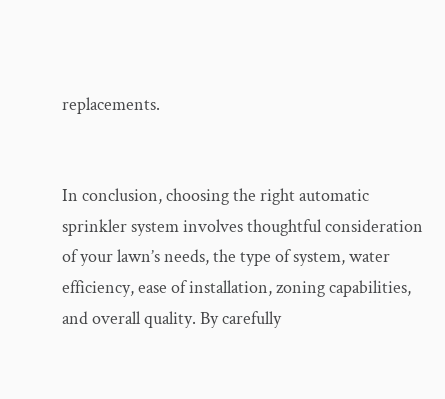replacements.


In conclusion, choosing the right automatic sprinkler system involves thoughtful consideration of your lawn’s needs, the type of system, water efficiency, ease of installation, zoning capabilities, and overall quality. By carefully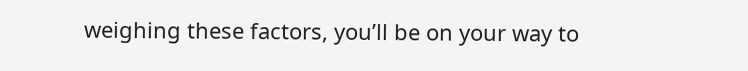weighing these factors, you’ll be on your way to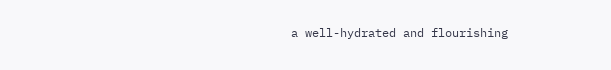a well-hydrated and flourishing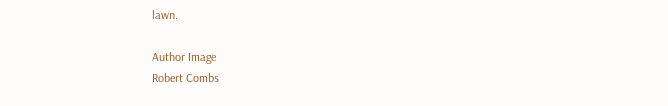lawn.

Author Image
Robert Combs